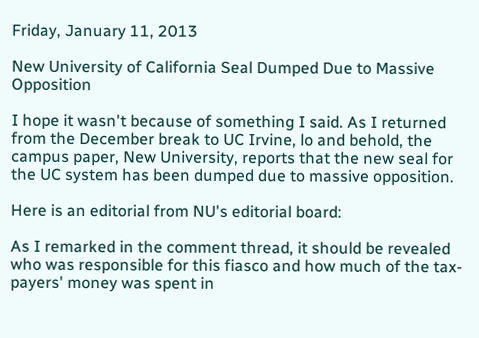Friday, January 11, 2013

New University of California Seal Dumped Due to Massive Opposition

I hope it wasn't because of something I said. As I returned from the December break to UC Irvine, lo and behold, the campus paper, New University, reports that the new seal for the UC system has been dumped due to massive opposition.

Here is an editorial from NU's editorial board:

As I remarked in the comment thread, it should be revealed who was responsible for this fiasco and how much of the tax-payers' money was spent in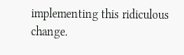implementing this ridiculous change.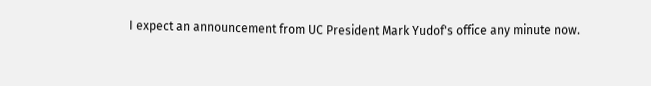I expect an announcement from UC President Mark Yudof's office any minute now.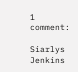1 comment:

Siarlys Jenkins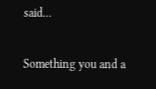said...

Something you and a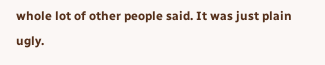whole lot of other people said. It was just plain ugly.